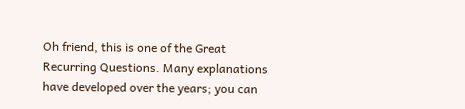Oh friend, this is one of the Great Recurring Questions. Many explanations have developed over the years; you can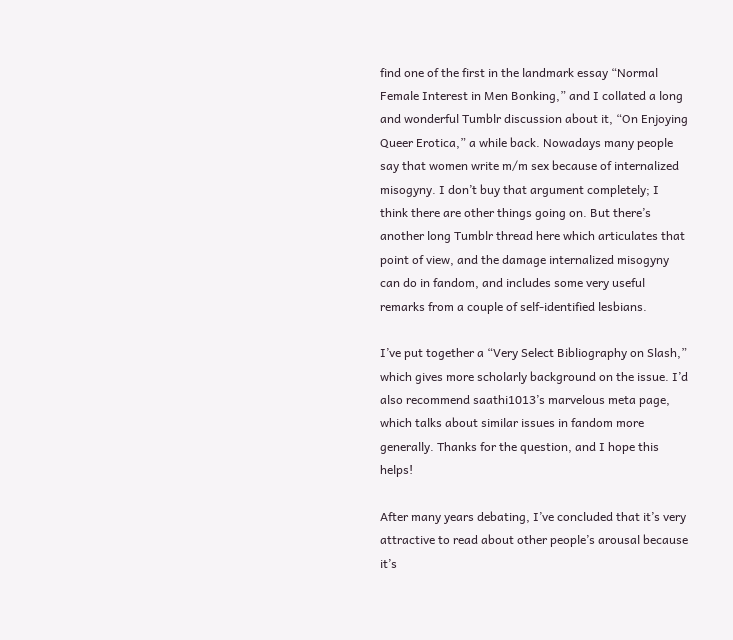find one of the first in the landmark essay “Normal Female Interest in Men Bonking,” and I collated a long and wonderful Tumblr discussion about it, “On Enjoying Queer Erotica,” a while back. Nowadays many people say that women write m/m sex because of internalized misogyny. I don’t buy that argument completely; I think there are other things going on. But there’s another long Tumblr thread here which articulates that point of view, and the damage internalized misogyny can do in fandom, and includes some very useful remarks from a couple of self-identified lesbians.

I’ve put together a “Very Select Bibliography on Slash,” which gives more scholarly background on the issue. I’d also recommend saathi1013’s marvelous meta page, which talks about similar issues in fandom more generally. Thanks for the question, and I hope this helps!

After many years debating, I’ve concluded that it’s very attractive to read about other people’s arousal because it’s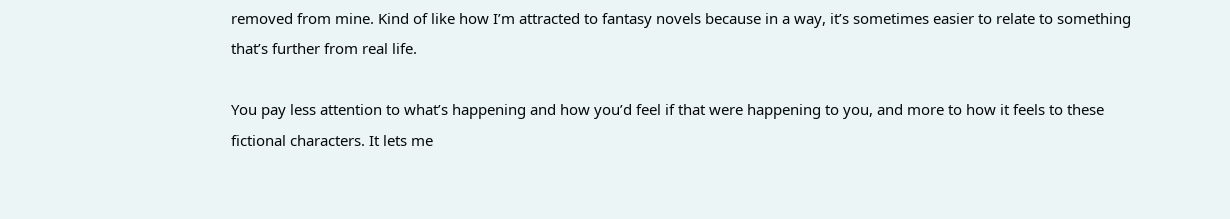removed from mine. Kind of like how I’m attracted to fantasy novels because in a way, it’s sometimes easier to relate to something that’s further from real life.

You pay less attention to what’s happening and how you’d feel if that were happening to you, and more to how it feels to these fictional characters. It lets me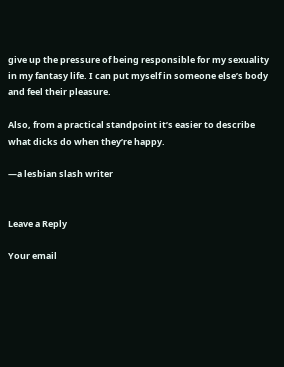give up the pressure of being responsible for my sexuality in my fantasy life. I can put myself in someone else’s body and feel their pleasure.

Also, from a practical standpoint it’s easier to describe what dicks do when they’re happy.

—a lesbian slash writer


Leave a Reply

Your email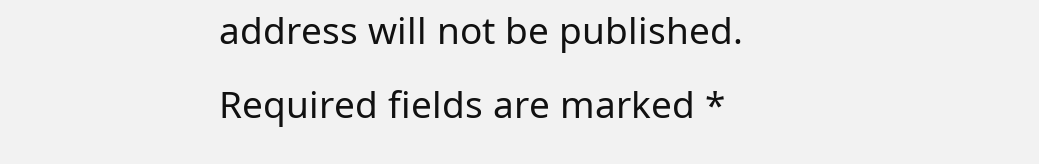address will not be published. Required fields are marked *